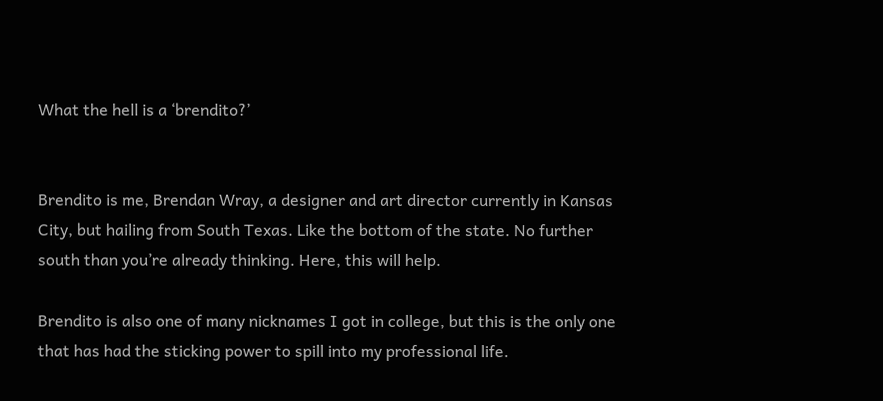What the hell is a ‘brendito?’


Brendito is me, Brendan Wray, a designer and art director currently in Kansas City, but hailing from South Texas. Like the bottom of the state. No further south than you’re already thinking. Here, this will help.

Brendito is also one of many nicknames I got in college, but this is the only one that has had the sticking power to spill into my professional life.